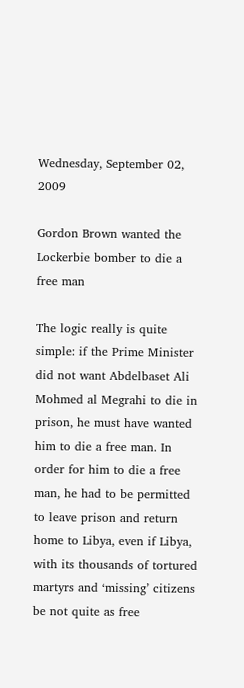Wednesday, September 02, 2009

Gordon Brown wanted the Lockerbie bomber to die a free man

The logic really is quite simple: if the Prime Minister did not want Abdelbaset Ali Mohmed al Megrahi to die in prison, he must have wanted him to die a free man. In order for him to die a free man, he had to be permitted to leave prison and return home to Libya, even if Libya, with its thousands of tortured martyrs and ‘missing’ citizens be not quite as free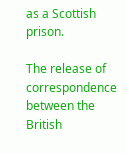as a Scottish prison.

The release of correspondence between the British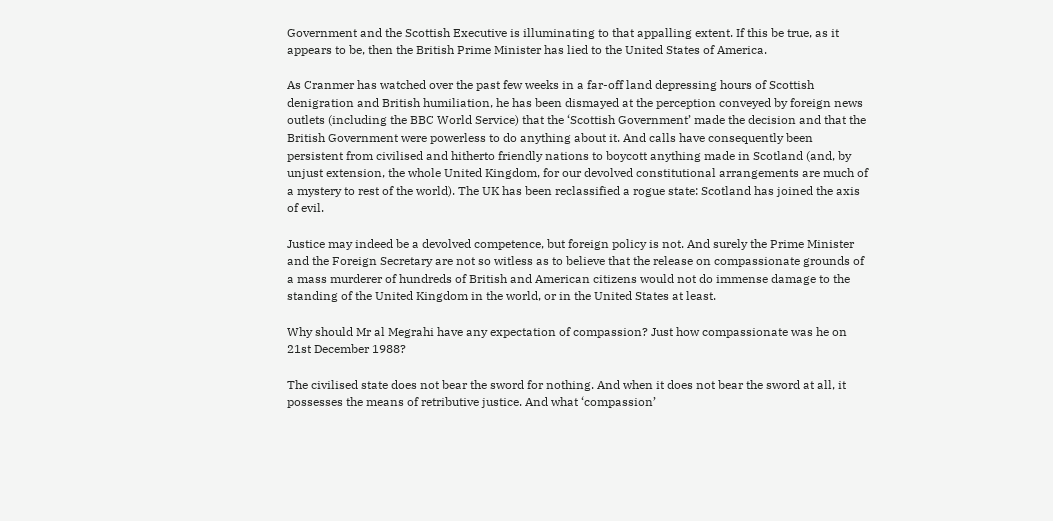Government and the Scottish Executive is illuminating to that appalling extent. If this be true, as it appears to be, then the British Prime Minister has lied to the United States of America.

As Cranmer has watched over the past few weeks in a far-off land depressing hours of Scottish denigration and British humiliation, he has been dismayed at the perception conveyed by foreign news outlets (including the BBC World Service) that the ‘Scottish Government’ made the decision and that the British Government were powerless to do anything about it. And calls have consequently been persistent from civilised and hitherto friendly nations to boycott anything made in Scotland (and, by unjust extension, the whole United Kingdom, for our devolved constitutional arrangements are much of a mystery to rest of the world). The UK has been reclassified a rogue state: Scotland has joined the axis of evil.

Justice may indeed be a devolved competence, but foreign policy is not. And surely the Prime Minister and the Foreign Secretary are not so witless as to believe that the release on compassionate grounds of a mass murderer of hundreds of British and American citizens would not do immense damage to the standing of the United Kingdom in the world, or in the United States at least.

Why should Mr al Megrahi have any expectation of compassion? Just how compassionate was he on 21st December 1988?

The civilised state does not bear the sword for nothing. And when it does not bear the sword at all, it possesses the means of retributive justice. And what ‘compassion’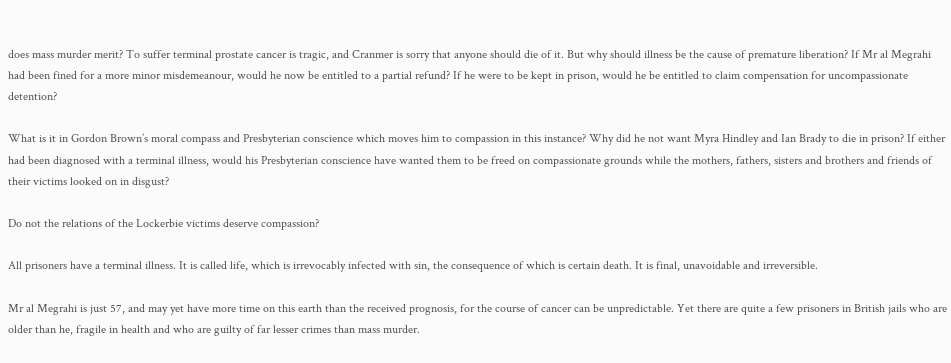does mass murder merit? To suffer terminal prostate cancer is tragic, and Cranmer is sorry that anyone should die of it. But why should illness be the cause of premature liberation? If Mr al Megrahi had been fined for a more minor misdemeanour, would he now be entitled to a partial refund? If he were to be kept in prison, would he be entitled to claim compensation for uncompassionate detention?

What is it in Gordon Brown’s moral compass and Presbyterian conscience which moves him to compassion in this instance? Why did he not want Myra Hindley and Ian Brady to die in prison? If either had been diagnosed with a terminal illness, would his Presbyterian conscience have wanted them to be freed on compassionate grounds while the mothers, fathers, sisters and brothers and friends of their victims looked on in disgust?

Do not the relations of the Lockerbie victims deserve compassion?

All prisoners have a terminal illness. It is called life, which is irrevocably infected with sin, the consequence of which is certain death. It is final, unavoidable and irreversible.

Mr al Megrahi is just 57, and may yet have more time on this earth than the received prognosis, for the course of cancer can be unpredictable. Yet there are quite a few prisoners in British jails who are older than he, fragile in health and who are guilty of far lesser crimes than mass murder.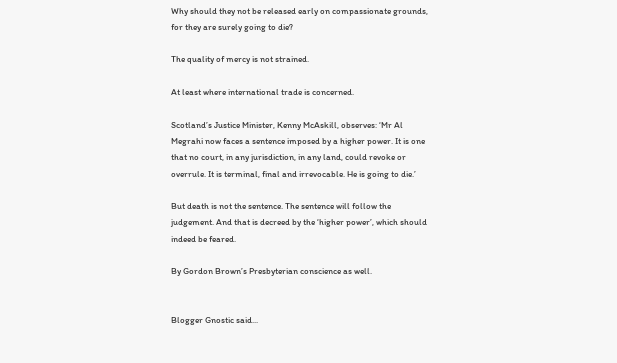Why should they not be released early on compassionate grounds, for they are surely going to die?

The quality of mercy is not strained.

At least where international trade is concerned.

Scotland’s Justice Minister, Kenny McAskill, observes: ‘Mr Al Megrahi now faces a sentence imposed by a higher power. It is one that no court, in any jurisdiction, in any land, could revoke or overrule. It is terminal, final and irrevocable. He is going to die.’

But death is not the sentence. The sentence will follow the judgement. And that is decreed by the ‘higher power’, which should indeed be feared.

By Gordon Brown’s Presbyterian conscience as well.


Blogger Gnostic said...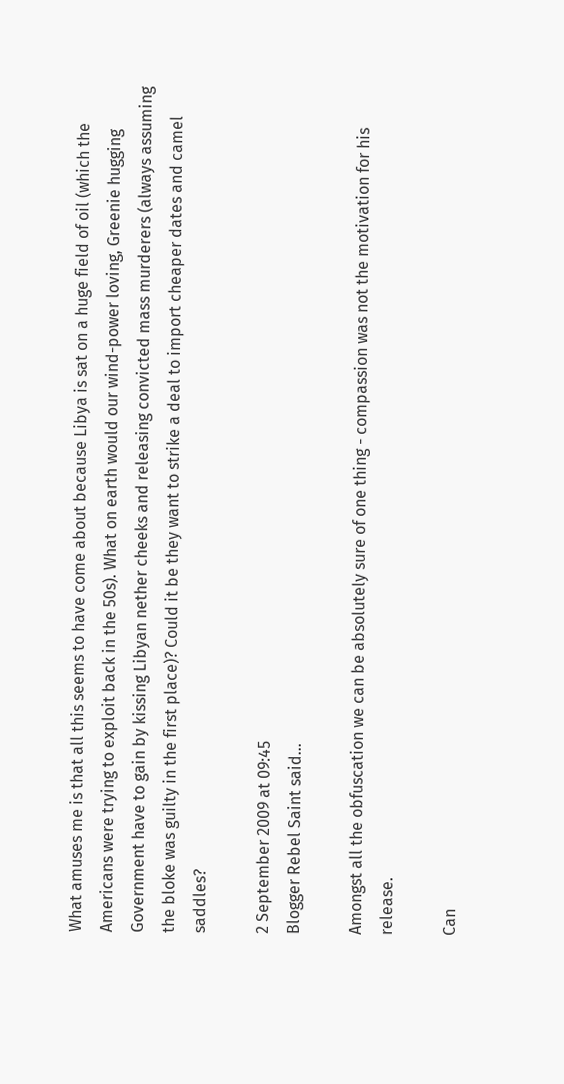What amuses me is that all this seems to have come about because Libya is sat on a huge field of oil (which the Americans were trying to exploit back in the 50s). What on earth would our wind-power loving, Greenie hugging Government have to gain by kissing Libyan nether cheeks and releasing convicted mass murderers (always assuming the bloke was guilty in the first place)? Could it be they want to strike a deal to import cheaper dates and camel saddles?

2 September 2009 at 09:45
Blogger Rebel Saint said...

Amongst all the obfuscation we can be absolutely sure of one thing - compassion was not the motivation for his release.

Can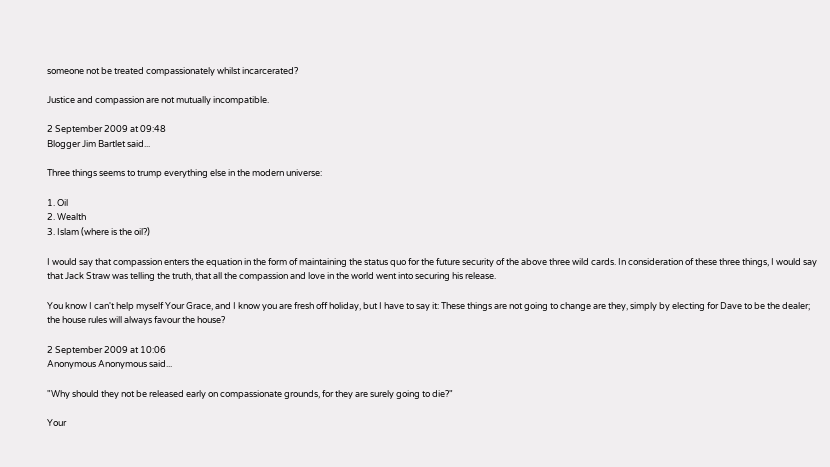someone not be treated compassionately whilst incarcerated?

Justice and compassion are not mutually incompatible.

2 September 2009 at 09:48
Blogger Jim Bartlet said...

Three things seems to trump everything else in the modern universe:

1. Oil
2. Wealth
3. Islam (where is the oil?)

I would say that compassion enters the equation in the form of maintaining the status quo for the future security of the above three wild cards. In consideration of these three things, I would say that Jack Straw was telling the truth, that all the compassion and love in the world went into securing his release.

You know I can't help myself Your Grace, and I know you are fresh off holiday, but I have to say it: These things are not going to change are they, simply by electing for Dave to be the dealer; the house rules will always favour the house?

2 September 2009 at 10:06
Anonymous Anonymous said...

"Why should they not be released early on compassionate grounds, for they are surely going to die?"

Your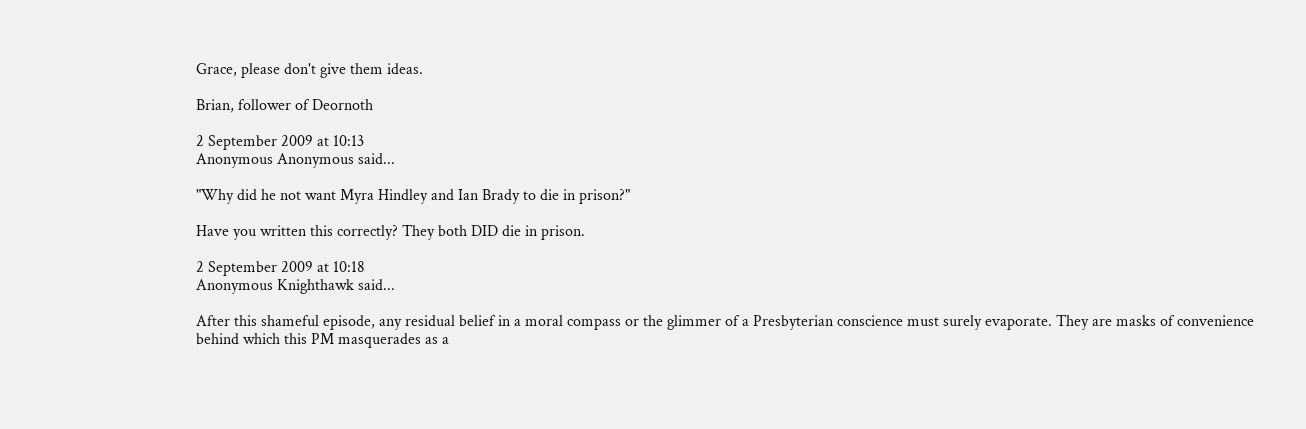Grace, please don't give them ideas.

Brian, follower of Deornoth

2 September 2009 at 10:13
Anonymous Anonymous said...

"Why did he not want Myra Hindley and Ian Brady to die in prison?"

Have you written this correctly? They both DID die in prison.

2 September 2009 at 10:18
Anonymous Knighthawk said...

After this shameful episode, any residual belief in a moral compass or the glimmer of a Presbyterian conscience must surely evaporate. They are masks of convenience behind which this PM masquerades as a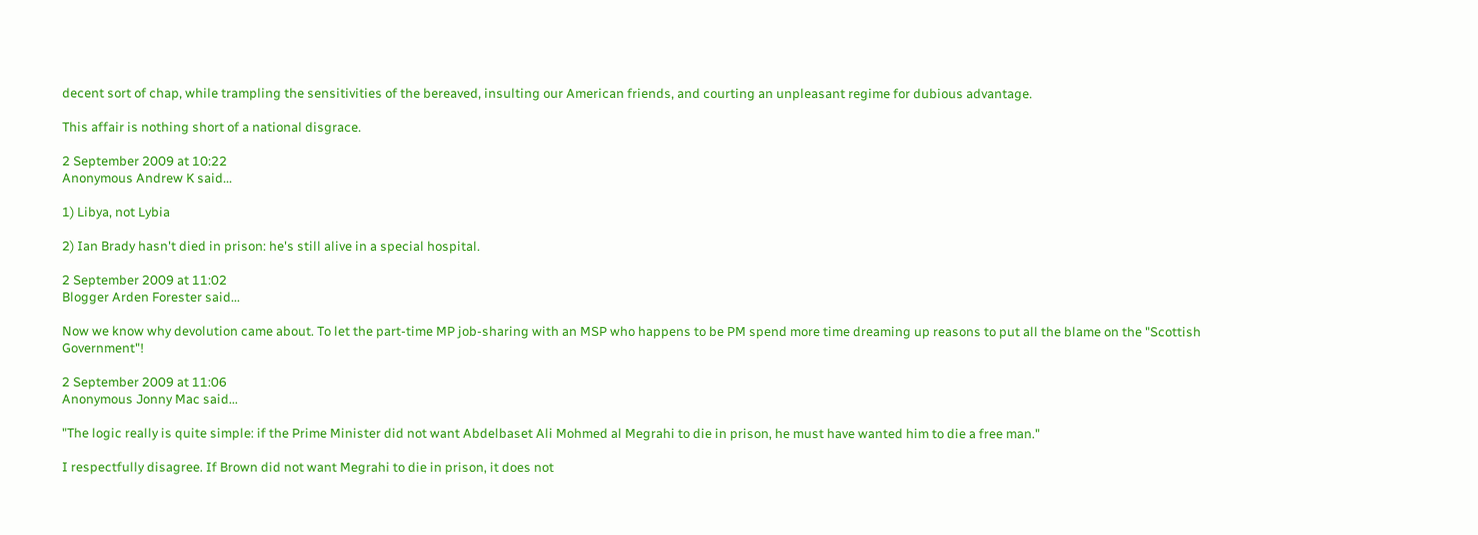decent sort of chap, while trampling the sensitivities of the bereaved, insulting our American friends, and courting an unpleasant regime for dubious advantage.

This affair is nothing short of a national disgrace.

2 September 2009 at 10:22
Anonymous Andrew K said...

1) Libya, not Lybia

2) Ian Brady hasn't died in prison: he's still alive in a special hospital.

2 September 2009 at 11:02
Blogger Arden Forester said...

Now we know why devolution came about. To let the part-time MP job-sharing with an MSP who happens to be PM spend more time dreaming up reasons to put all the blame on the "Scottish Government"!

2 September 2009 at 11:06
Anonymous Jonny Mac said...

"The logic really is quite simple: if the Prime Minister did not want Abdelbaset Ali Mohmed al Megrahi to die in prison, he must have wanted him to die a free man."

I respectfully disagree. If Brown did not want Megrahi to die in prison, it does not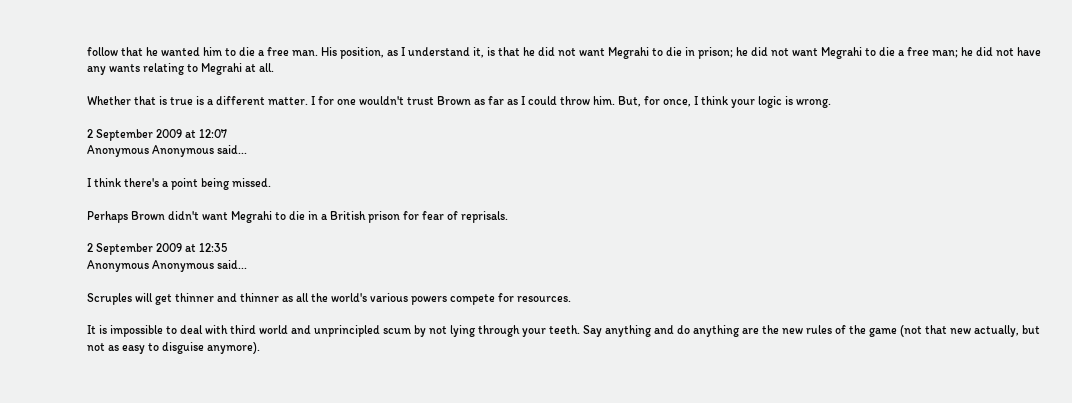follow that he wanted him to die a free man. His position, as I understand it, is that he did not want Megrahi to die in prison; he did not want Megrahi to die a free man; he did not have any wants relating to Megrahi at all.

Whether that is true is a different matter. I for one wouldn't trust Brown as far as I could throw him. But, for once, I think your logic is wrong.

2 September 2009 at 12:07
Anonymous Anonymous said...

I think there's a point being missed.

Perhaps Brown didn't want Megrahi to die in a British prison for fear of reprisals.

2 September 2009 at 12:35
Anonymous Anonymous said...

Scruples will get thinner and thinner as all the world's various powers compete for resources.

It is impossible to deal with third world and unprincipled scum by not lying through your teeth. Say anything and do anything are the new rules of the game (not that new actually, but not as easy to disguise anymore).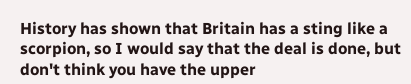History has shown that Britain has a sting like a scorpion, so I would say that the deal is done, but don't think you have the upper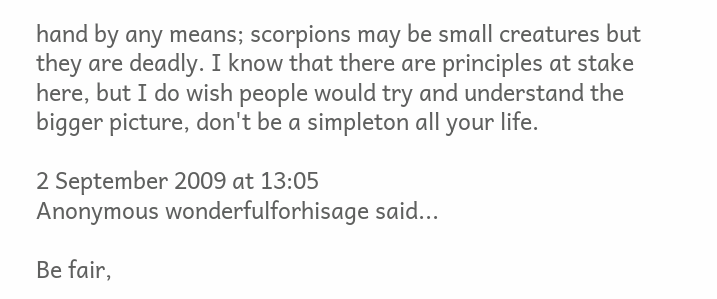hand by any means; scorpions may be small creatures but they are deadly. I know that there are principles at stake here, but I do wish people would try and understand the bigger picture, don't be a simpleton all your life.

2 September 2009 at 13:05
Anonymous wonderfulforhisage said...

Be fair,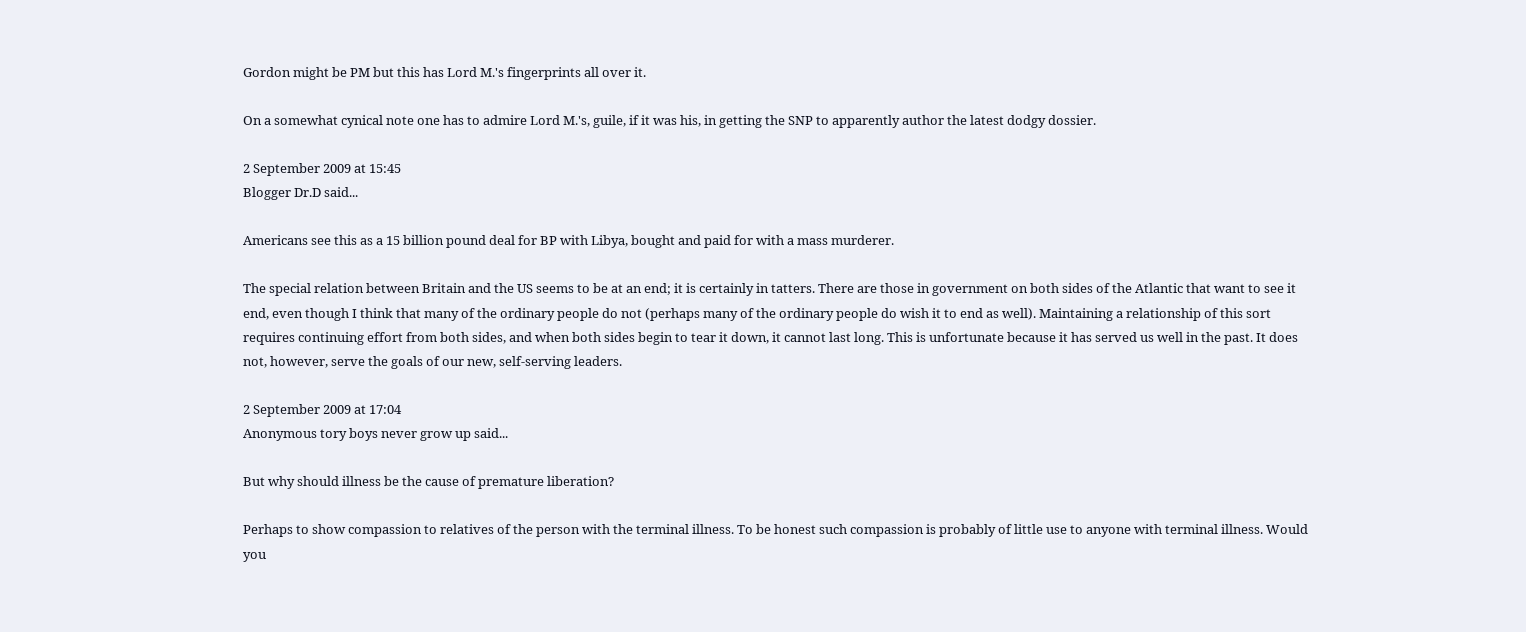Gordon might be PM but this has Lord M.'s fingerprints all over it.

On a somewhat cynical note one has to admire Lord M.'s, guile, if it was his, in getting the SNP to apparently author the latest dodgy dossier.

2 September 2009 at 15:45
Blogger Dr.D said...

Americans see this as a 15 billion pound deal for BP with Libya, bought and paid for with a mass murderer.

The special relation between Britain and the US seems to be at an end; it is certainly in tatters. There are those in government on both sides of the Atlantic that want to see it end, even though I think that many of the ordinary people do not (perhaps many of the ordinary people do wish it to end as well). Maintaining a relationship of this sort requires continuing effort from both sides, and when both sides begin to tear it down, it cannot last long. This is unfortunate because it has served us well in the past. It does not, however, serve the goals of our new, self-serving leaders.

2 September 2009 at 17:04
Anonymous tory boys never grow up said...

But why should illness be the cause of premature liberation?

Perhaps to show compassion to relatives of the person with the terminal illness. To be honest such compassion is probably of little use to anyone with terminal illness. Would you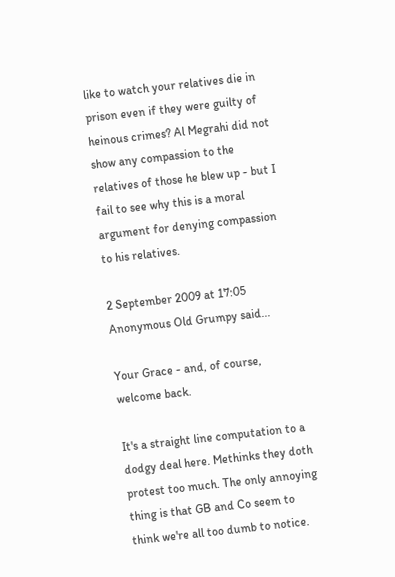like to watch your relatives die in prison even if they were guilty of heinous crimes? Al Megrahi did not show any compassion to the relatives of those he blew up - but I fail to see why this is a moral argument for denying compassion to his relatives.

2 September 2009 at 17:05
Anonymous Old Grumpy said...

Your Grace - and, of course, welcome back.

It's a straight line computation to a dodgy deal here. Methinks they doth protest too much. The only annoying thing is that GB and Co seem to think we're all too dumb to notice.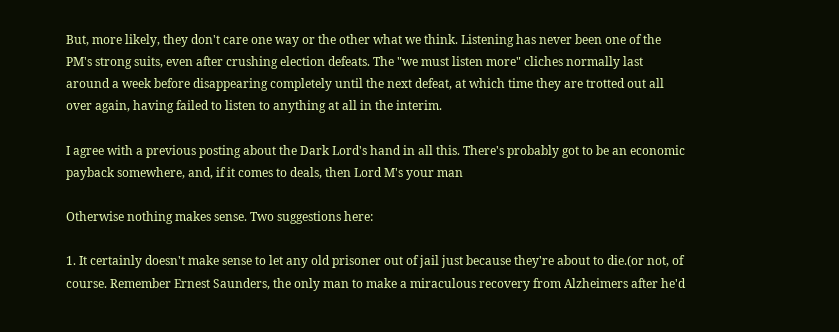But, more likely, they don't care one way or the other what we think. Listening has never been one of the PM's strong suits, even after crushing election defeats. The "we must listen more" cliches normally last around a week before disappearing completely until the next defeat, at which time they are trotted out all over again, having failed to listen to anything at all in the interim.

I agree with a previous posting about the Dark Lord's hand in all this. There's probably got to be an economic payback somewhere, and, if it comes to deals, then Lord M's your man

Otherwise nothing makes sense. Two suggestions here:

1. It certainly doesn't make sense to let any old prisoner out of jail just because they're about to die.(or not, of course. Remember Ernest Saunders, the only man to make a miraculous recovery from Alzheimers after he'd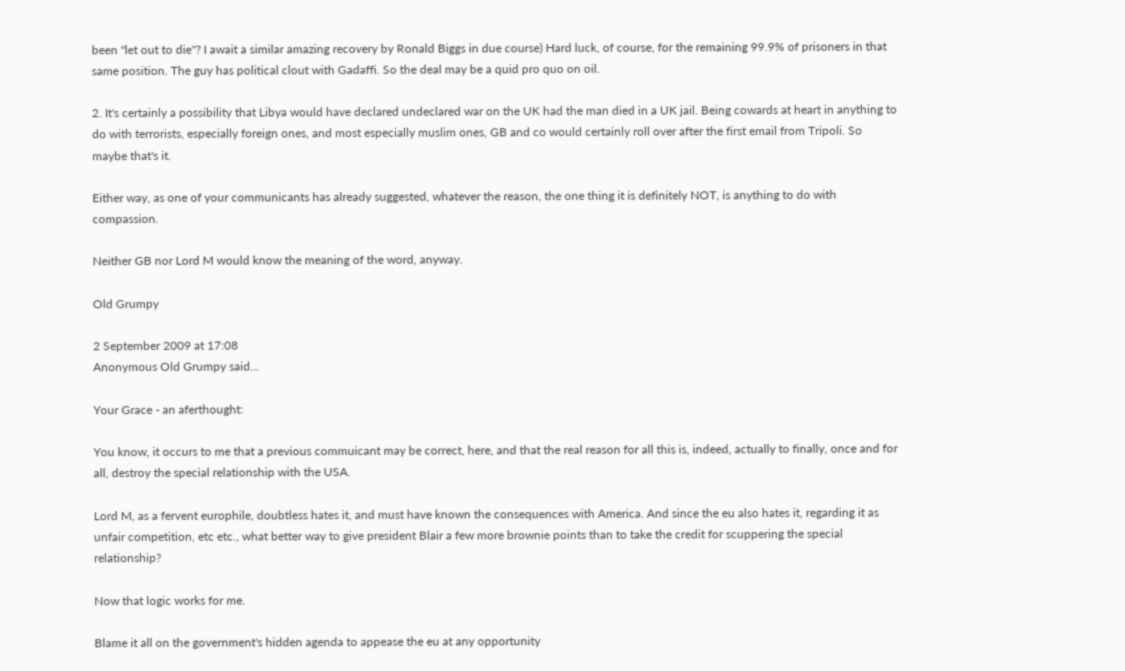been "let out to die"? I await a similar amazing recovery by Ronald Biggs in due course) Hard luck, of course, for the remaining 99.9% of prisoners in that same position. The guy has political clout with Gadaffi. So the deal may be a quid pro quo on oil.

2. It's certainly a possibility that Libya would have declared undeclared war on the UK had the man died in a UK jail. Being cowards at heart in anything to do with terrorists, especially foreign ones, and most especially muslim ones, GB and co would certainly roll over after the first email from Tripoli. So maybe that's it.

Either way, as one of your communicants has already suggested, whatever the reason, the one thing it is definitely NOT, is anything to do with compassion.

Neither GB nor Lord M would know the meaning of the word, anyway.

Old Grumpy

2 September 2009 at 17:08
Anonymous Old Grumpy said...

Your Grace - an aferthought:

You know, it occurs to me that a previous commuicant may be correct, here, and that the real reason for all this is, indeed, actually to finally, once and for all, destroy the special relationship with the USA.

Lord M, as a fervent europhile, doubtless hates it, and must have known the consequences with America. And since the eu also hates it, regarding it as unfair competition, etc etc., what better way to give president Blair a few more brownie points than to take the credit for scuppering the special relationship?

Now that logic works for me.

Blame it all on the government's hidden agenda to appease the eu at any opportunity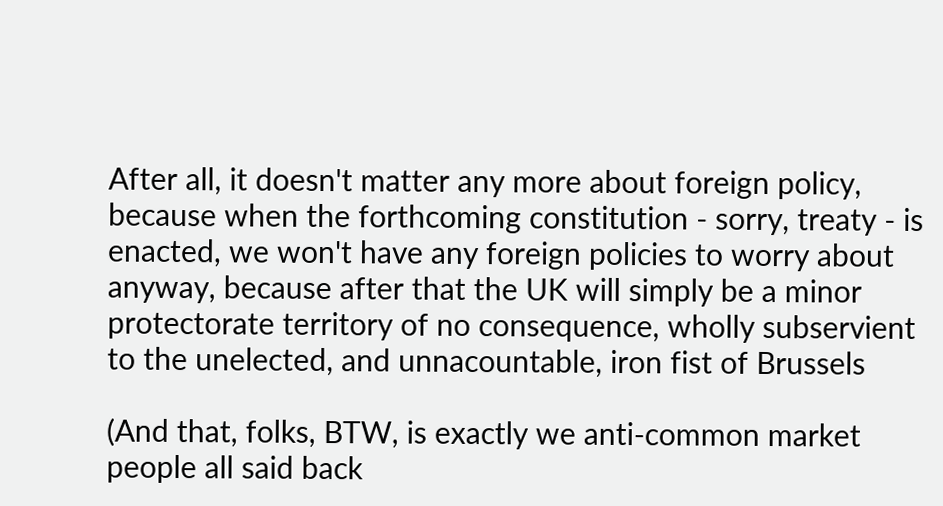After all, it doesn't matter any more about foreign policy, because when the forthcoming constitution - sorry, treaty - is enacted, we won't have any foreign policies to worry about anyway, because after that the UK will simply be a minor protectorate territory of no consequence, wholly subservient to the unelected, and unnacountable, iron fist of Brussels

(And that, folks, BTW, is exactly we anti-common market people all said back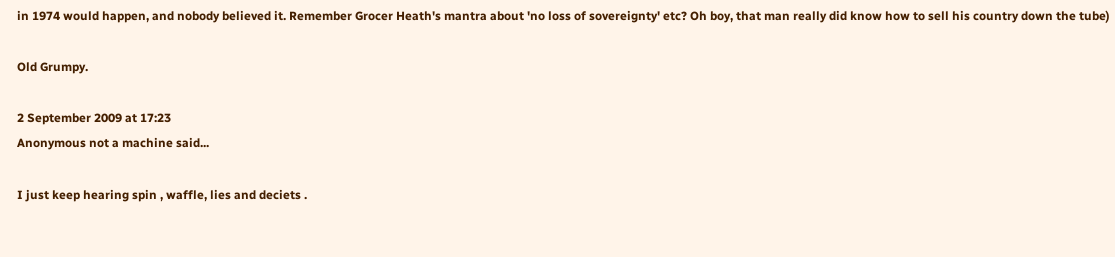in 1974 would happen, and nobody believed it. Remember Grocer Heath's mantra about 'no loss of sovereignty' etc? Oh boy, that man really did know how to sell his country down the tube)

Old Grumpy.

2 September 2009 at 17:23
Anonymous not a machine said...

I just keep hearing spin , waffle, lies and deciets .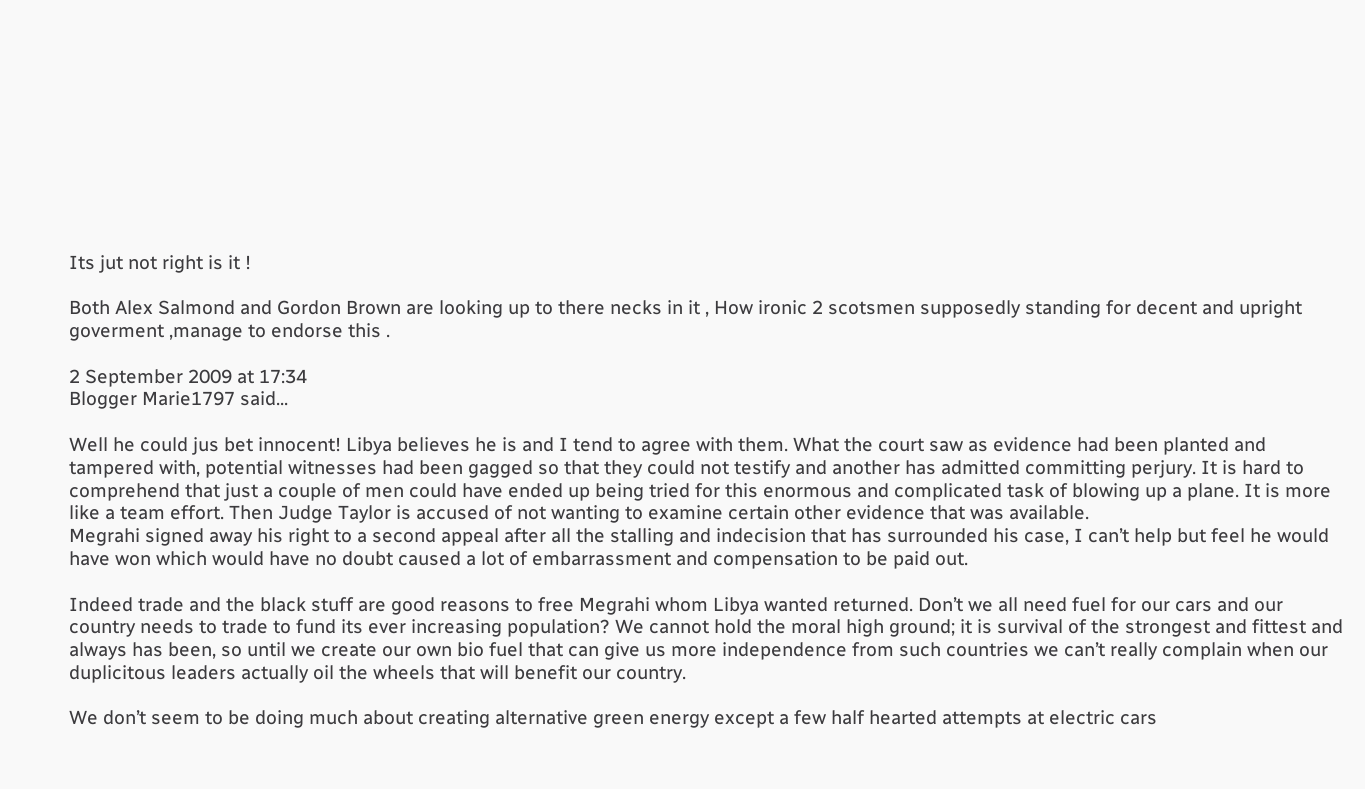Its jut not right is it !

Both Alex Salmond and Gordon Brown are looking up to there necks in it , How ironic 2 scotsmen supposedly standing for decent and upright goverment ,manage to endorse this .

2 September 2009 at 17:34
Blogger Marie1797 said...

Well he could jus bet innocent! Libya believes he is and I tend to agree with them. What the court saw as evidence had been planted and tampered with, potential witnesses had been gagged so that they could not testify and another has admitted committing perjury. It is hard to comprehend that just a couple of men could have ended up being tried for this enormous and complicated task of blowing up a plane. It is more like a team effort. Then Judge Taylor is accused of not wanting to examine certain other evidence that was available.
Megrahi signed away his right to a second appeal after all the stalling and indecision that has surrounded his case, I can’t help but feel he would have won which would have no doubt caused a lot of embarrassment and compensation to be paid out.

Indeed trade and the black stuff are good reasons to free Megrahi whom Libya wanted returned. Don’t we all need fuel for our cars and our country needs to trade to fund its ever increasing population? We cannot hold the moral high ground; it is survival of the strongest and fittest and always has been, so until we create our own bio fuel that can give us more independence from such countries we can’t really complain when our duplicitous leaders actually oil the wheels that will benefit our country.

We don’t seem to be doing much about creating alternative green energy except a few half hearted attempts at electric cars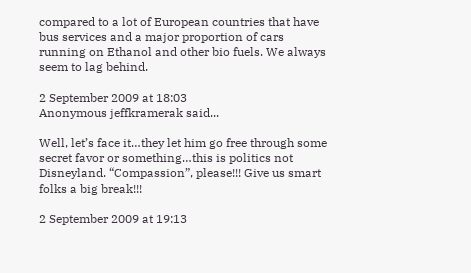compared to a lot of European countries that have bus services and a major proportion of cars running on Ethanol and other bio fuels. We always seem to lag behind.

2 September 2009 at 18:03
Anonymous jeffkramerak said...

Well, let’s face it…they let him go free through some secret favor or something…this is politics not Disneyland. “Compassion”, please!!! Give us smart folks a big break!!!

2 September 2009 at 19:13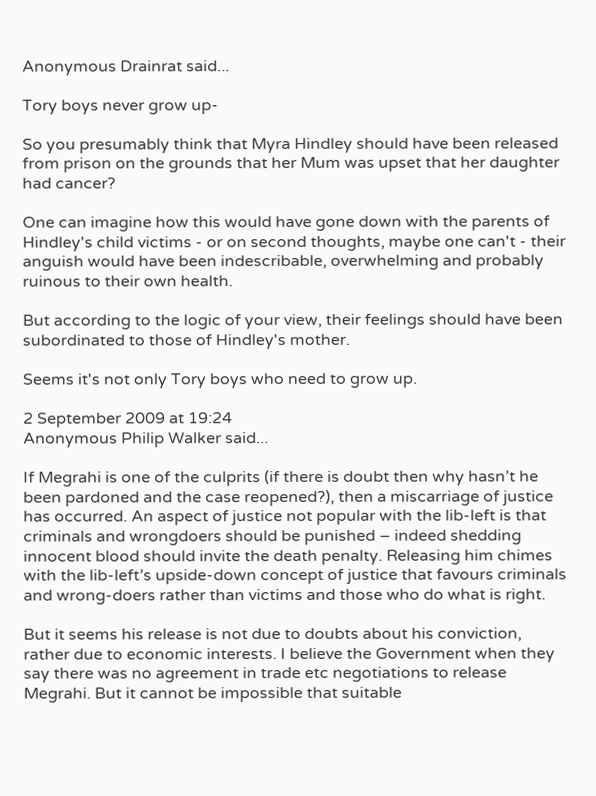Anonymous Drainrat said...

Tory boys never grow up-

So you presumably think that Myra Hindley should have been released from prison on the grounds that her Mum was upset that her daughter had cancer?

One can imagine how this would have gone down with the parents of Hindley's child victims - or on second thoughts, maybe one can't - their anguish would have been indescribable, overwhelming and probably ruinous to their own health.

But according to the logic of your view, their feelings should have been subordinated to those of Hindley's mother.

Seems it's not only Tory boys who need to grow up.

2 September 2009 at 19:24
Anonymous Philip Walker said...

If Megrahi is one of the culprits (if there is doubt then why hasn’t he been pardoned and the case reopened?), then a miscarriage of justice has occurred. An aspect of justice not popular with the lib-left is that criminals and wrongdoers should be punished – indeed shedding innocent blood should invite the death penalty. Releasing him chimes with the lib-left’s upside-down concept of justice that favours criminals and wrong-doers rather than victims and those who do what is right.

But it seems his release is not due to doubts about his conviction, rather due to economic interests. I believe the Government when they say there was no agreement in trade etc negotiations to release Megrahi. But it cannot be impossible that suitable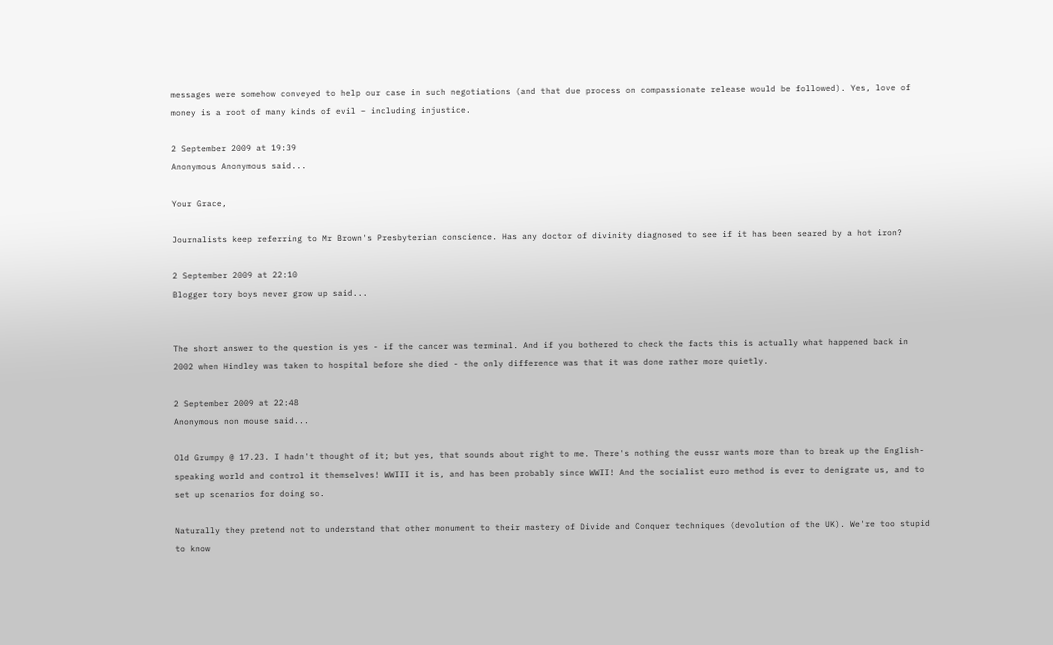messages were somehow conveyed to help our case in such negotiations (and that due process on compassionate release would be followed). Yes, love of money is a root of many kinds of evil – including injustice.

2 September 2009 at 19:39
Anonymous Anonymous said...

Your Grace,

Journalists keep referring to Mr Brown's Presbyterian conscience. Has any doctor of divinity diagnosed to see if it has been seared by a hot iron?

2 September 2009 at 22:10
Blogger tory boys never grow up said...


The short answer to the question is yes - if the cancer was terminal. And if you bothered to check the facts this is actually what happened back in 2002 when Hindley was taken to hospital before she died - the only difference was that it was done rather more quietly.

2 September 2009 at 22:48
Anonymous non mouse said...

Old Grumpy @ 17.23. I hadn't thought of it; but yes, that sounds about right to me. There's nothing the eussr wants more than to break up the English-speaking world and control it themselves! WWIII it is, and has been probably since WWII! And the socialist euro method is ever to denigrate us, and to set up scenarios for doing so.

Naturally they pretend not to understand that other monument to their mastery of Divide and Conquer techniques (devolution of the UK). We're too stupid to know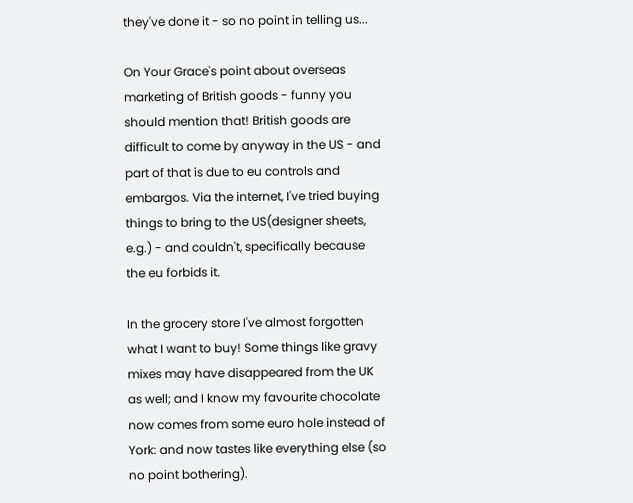they've done it - so no point in telling us...

On Your Grace's point about overseas marketing of British goods - funny you should mention that! British goods are difficult to come by anyway in the US - and part of that is due to eu controls and embargos. Via the internet, I've tried buying things to bring to the US(designer sheets, e.g.) - and couldn't, specifically because the eu forbids it.

In the grocery store I've almost forgotten what I want to buy! Some things like gravy mixes may have disappeared from the UK as well; and I know my favourite chocolate now comes from some euro hole instead of York: and now tastes like everything else (so no point bothering).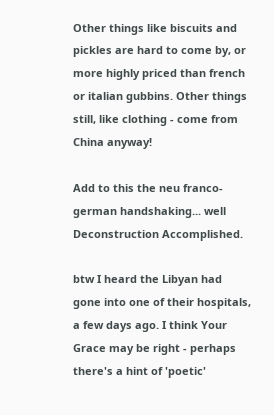Other things like biscuits and pickles are hard to come by, or more highly priced than french or italian gubbins. Other things still, like clothing - come from China anyway!

Add to this the neu franco-german handshaking... well Deconstruction Accomplished.

btw I heard the Libyan had gone into one of their hospitals, a few days ago. I think Your Grace may be right - perhaps there's a hint of 'poetic'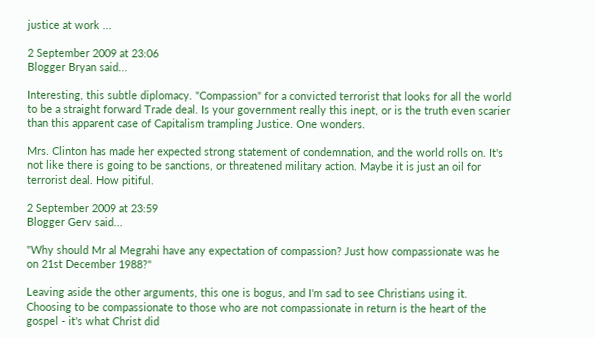justice at work ...

2 September 2009 at 23:06
Blogger Bryan said...

Interesting, this subtle diplomacy. "Compassion" for a convicted terrorist that looks for all the world to be a straight forward Trade deal. Is your government really this inept, or is the truth even scarier than this apparent case of Capitalism trampling Justice. One wonders.

Mrs. Clinton has made her expected strong statement of condemnation, and the world rolls on. It's not like there is going to be sanctions, or threatened military action. Maybe it is just an oil for terrorist deal. How pitiful.

2 September 2009 at 23:59
Blogger Gerv said...

"Why should Mr al Megrahi have any expectation of compassion? Just how compassionate was he on 21st December 1988?"

Leaving aside the other arguments, this one is bogus, and I'm sad to see Christians using it. Choosing to be compassionate to those who are not compassionate in return is the heart of the gospel - it's what Christ did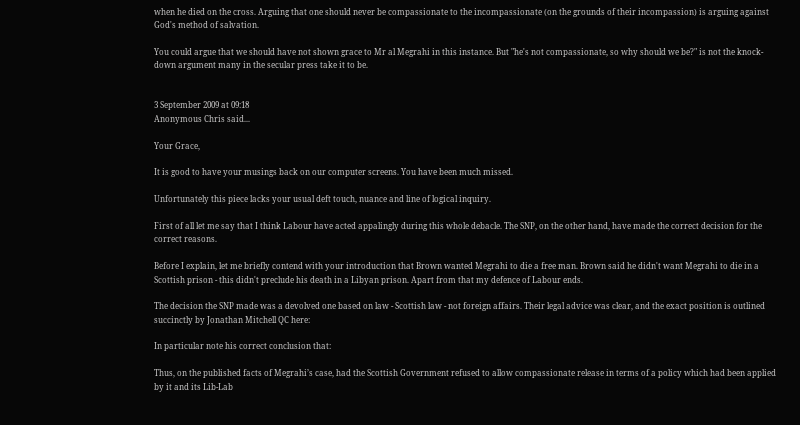when he died on the cross. Arguing that one should never be compassionate to the incompassionate (on the grounds of their incompassion) is arguing against God's method of salvation.

You could argue that we should have not shown grace to Mr al Megrahi in this instance. But "he's not compassionate, so why should we be?" is not the knock-down argument many in the secular press take it to be.


3 September 2009 at 09:18
Anonymous Chris said...

Your Grace,

It is good to have your musings back on our computer screens. You have been much missed.

Unfortunately this piece lacks your usual deft touch, nuance and line of logical inquiry.

First of all let me say that I think Labour have acted appalingly during this whole debacle. The SNP, on the other hand, have made the correct decision for the correct reasons.

Before I explain, let me briefly contend with your introduction that Brown wanted Megrahi to die a free man. Brown said he didn't want Megrahi to die in a Scottish prison - this didn't preclude his death in a Libyan prison. Apart from that my defence of Labour ends.

The decision the SNP made was a devolved one based on law - Scottish law - not foreign affairs. Their legal advice was clear, and the exact position is outlined succinctly by Jonathan Mitchell QC here:

In particular note his correct conclusion that:

Thus, on the published facts of Megrahi’s case, had the Scottish Government refused to allow compassionate release in terms of a policy which had been applied by it and its Lib-Lab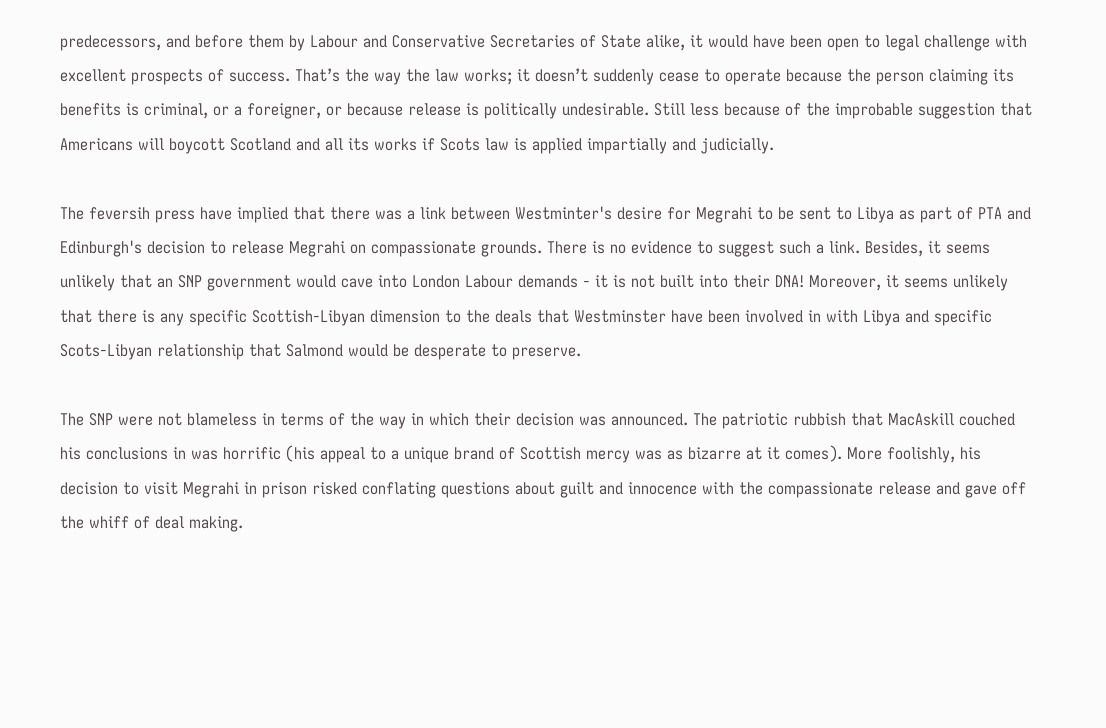predecessors, and before them by Labour and Conservative Secretaries of State alike, it would have been open to legal challenge with excellent prospects of success. That’s the way the law works; it doesn’t suddenly cease to operate because the person claiming its benefits is criminal, or a foreigner, or because release is politically undesirable. Still less because of the improbable suggestion that Americans will boycott Scotland and all its works if Scots law is applied impartially and judicially.

The feversih press have implied that there was a link between Westminter's desire for Megrahi to be sent to Libya as part of PTA and Edinburgh's decision to release Megrahi on compassionate grounds. There is no evidence to suggest such a link. Besides, it seems unlikely that an SNP government would cave into London Labour demands - it is not built into their DNA! Moreover, it seems unlikely that there is any specific Scottish-Libyan dimension to the deals that Westminster have been involved in with Libya and specific Scots-Libyan relationship that Salmond would be desperate to preserve.

The SNP were not blameless in terms of the way in which their decision was announced. The patriotic rubbish that MacAskill couched his conclusions in was horrific (his appeal to a unique brand of Scottish mercy was as bizarre at it comes). More foolishly, his decision to visit Megrahi in prison risked conflating questions about guilt and innocence with the compassionate release and gave off the whiff of deal making.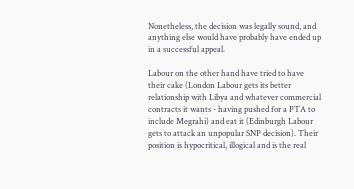Nonetheless, the decision was legally sound, and anything else would have probably have ended up in a successful appeal.

Labour on the other hand have tried to have their cake (London Labour gets its better relationship with Libya and whatever commercial contracts it wants - having pushed for a PTA to include Megrahi) and eat it (Edinburgh Labour gets to attack an unpopular SNP decision). Their position is hypocritical, illogical and is the real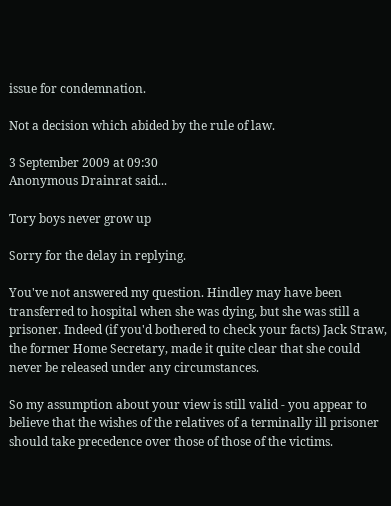issue for condemnation.

Not a decision which abided by the rule of law.

3 September 2009 at 09:30
Anonymous Drainrat said...

Tory boys never grow up

Sorry for the delay in replying.

You've not answered my question. Hindley may have been transferred to hospital when she was dying, but she was still a prisoner. Indeed (if you'd bothered to check your facts) Jack Straw, the former Home Secretary, made it quite clear that she could never be released under any circumstances.

So my assumption about your view is still valid - you appear to believe that the wishes of the relatives of a terminally ill prisoner should take precedence over those of those of the victims.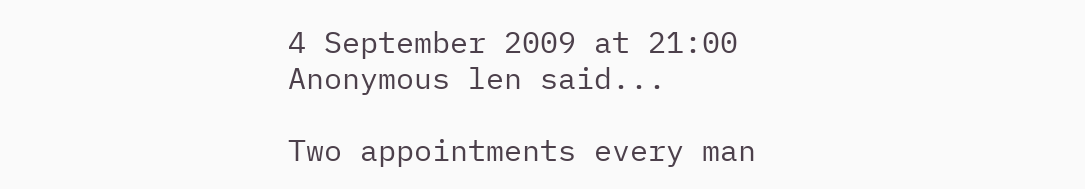4 September 2009 at 21:00
Anonymous len said...

Two appointments every man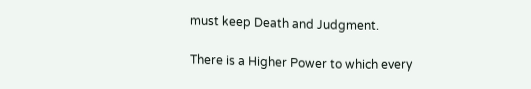must keep Death and Judgment.

There is a Higher Power to which every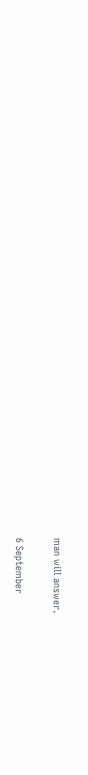man will answer.

6 September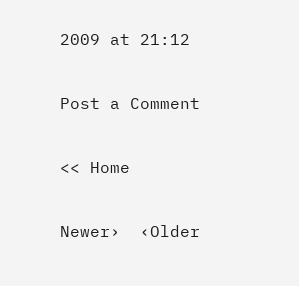2009 at 21:12

Post a Comment

<< Home

Newer›  ‹Older